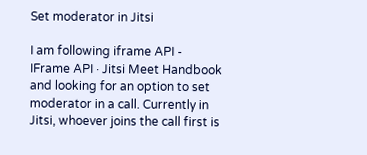Set moderator in Jitsi

I am following iframe API - IFrame API · Jitsi Meet Handbook and looking for an option to set moderator in a call. Currently in Jitsi, whoever joins the call first is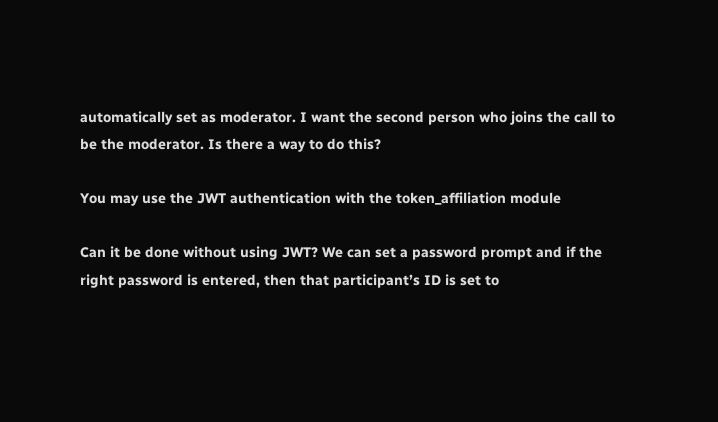automatically set as moderator. I want the second person who joins the call to be the moderator. Is there a way to do this?

You may use the JWT authentication with the token_affiliation module

Can it be done without using JWT? We can set a password prompt and if the right password is entered, then that participant’s ID is set to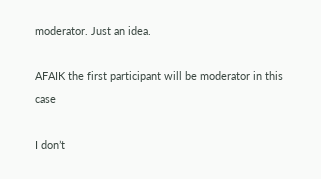moderator. Just an idea.

AFAIK the first participant will be moderator in this case

I don’t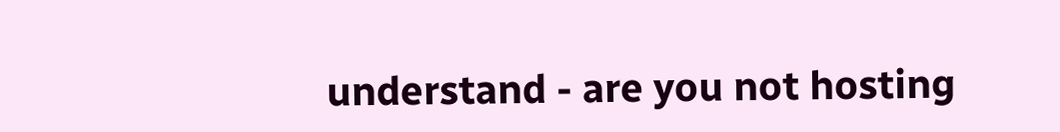understand - are you not hosting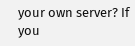your own server? If you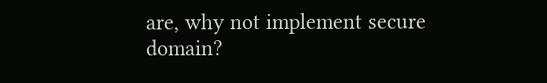are, why not implement secure domain?